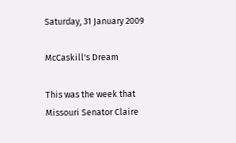Saturday, 31 January 2009

McCaskill's Dream

This was the week that Missouri Senator Claire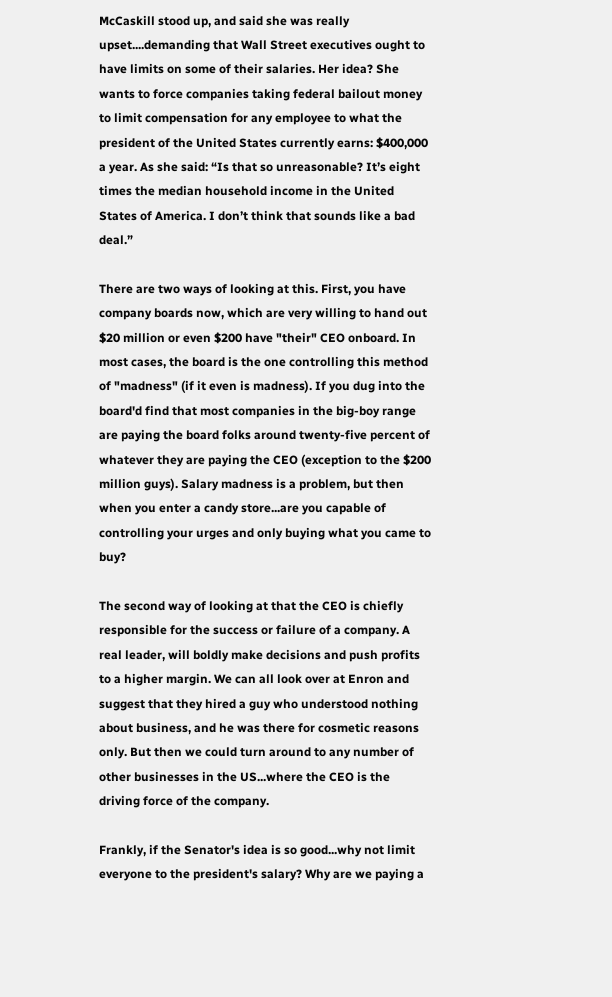McCaskill stood up, and said she was really upset....demanding that Wall Street executives ought to have limits on some of their salaries. Her idea? She wants to force companies taking federal bailout money to limit compensation for any employee to what the president of the United States currently earns: $400,000 a year. As she said: “Is that so unreasonable? It’s eight times the median household income in the United States of America. I don’t think that sounds like a bad deal.”

There are two ways of looking at this. First, you have company boards now, which are very willing to hand out $20 million or even $200 have "their" CEO onboard. In most cases, the board is the one controlling this method of "madness" (if it even is madness). If you dug into the board'd find that most companies in the big-boy range are paying the board folks around twenty-five percent of whatever they are paying the CEO (exception to the $200 million guys). Salary madness is a problem, but then when you enter a candy store...are you capable of controlling your urges and only buying what you came to buy?

The second way of looking at that the CEO is chiefly responsible for the success or failure of a company. A real leader, will boldly make decisions and push profits to a higher margin. We can all look over at Enron and suggest that they hired a guy who understood nothing about business, and he was there for cosmetic reasons only. But then we could turn around to any number of other businesses in the US...where the CEO is the driving force of the company.

Frankly, if the Senator's idea is so good...why not limit everyone to the president's salary? Why are we paying a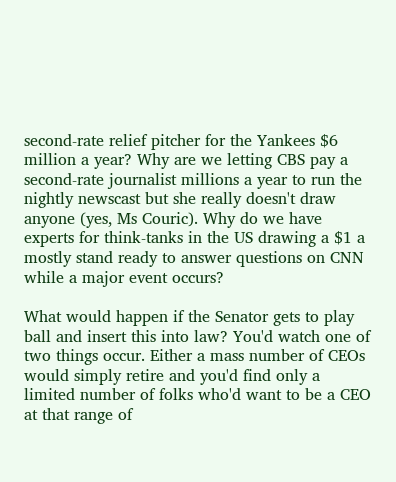second-rate relief pitcher for the Yankees $6 million a year? Why are we letting CBS pay a second-rate journalist millions a year to run the nightly newscast but she really doesn't draw anyone (yes, Ms Couric). Why do we have experts for think-tanks in the US drawing a $1 a mostly stand ready to answer questions on CNN while a major event occurs?

What would happen if the Senator gets to play ball and insert this into law? You'd watch one of two things occur. Either a mass number of CEOs would simply retire and you'd find only a limited number of folks who'd want to be a CEO at that range of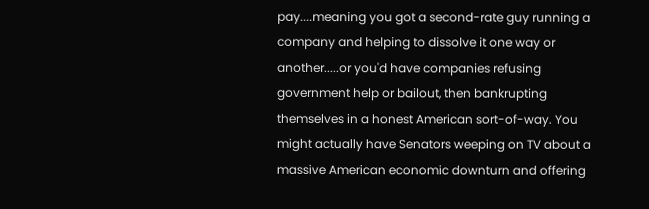pay....meaning you got a second-rate guy running a company and helping to dissolve it one way or another.....or you'd have companies refusing government help or bailout, then bankrupting themselves in a honest American sort-of-way. You might actually have Senators weeping on TV about a massive American economic downturn and offering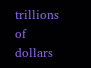trillions of dollars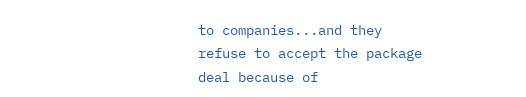to companies...and they refuse to accept the package deal because of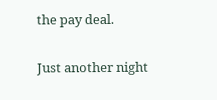the pay deal.

Just another night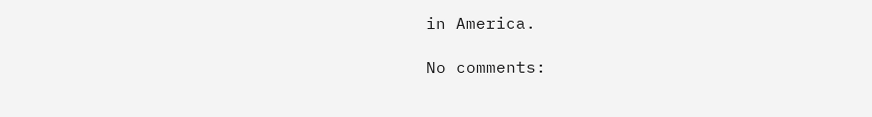in America.

No comments: